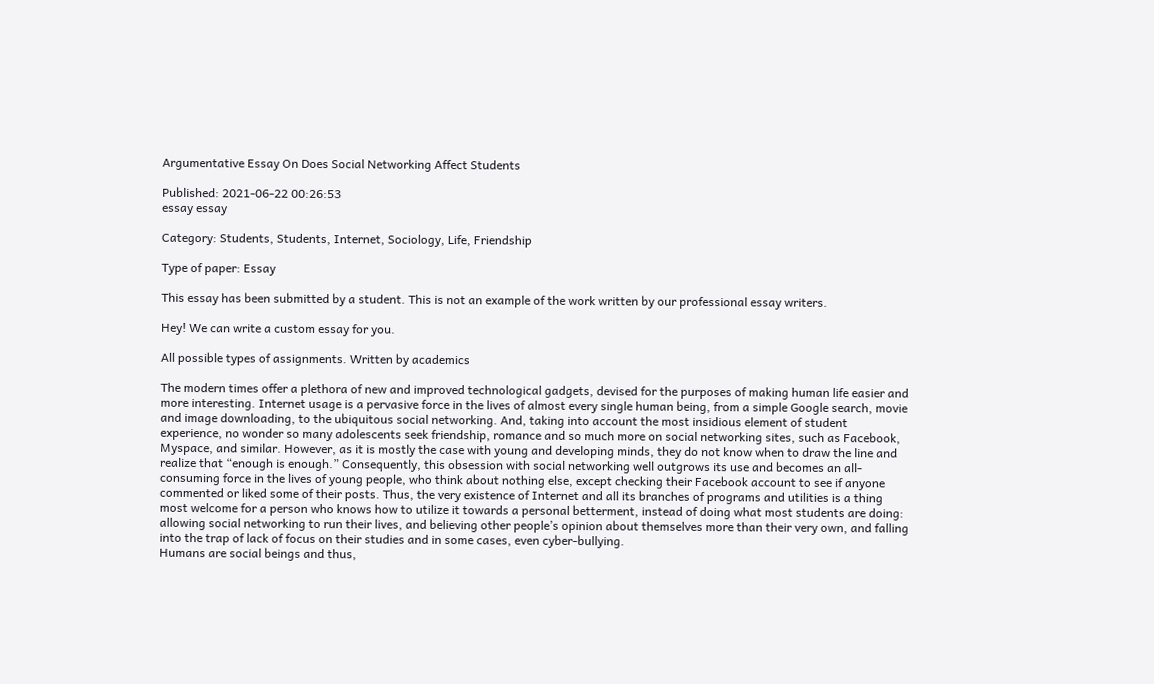Argumentative Essay On Does Social Networking Affect Students

Published: 2021-06-22 00:26:53
essay essay

Category: Students, Students, Internet, Sociology, Life, Friendship

Type of paper: Essay

This essay has been submitted by a student. This is not an example of the work written by our professional essay writers.

Hey! We can write a custom essay for you.

All possible types of assignments. Written by academics

The modern times offer a plethora of new and improved technological gadgets, devised for the purposes of making human life easier and more interesting. Internet usage is a pervasive force in the lives of almost every single human being, from a simple Google search, movie and image downloading, to the ubiquitous social networking. And, taking into account the most insidious element of student experience, no wonder so many adolescents seek friendship, romance and so much more on social networking sites, such as Facebook, Myspace, and similar. However, as it is mostly the case with young and developing minds, they do not know when to draw the line and realize that “enough is enough.” Consequently, this obsession with social networking well outgrows its use and becomes an all-consuming force in the lives of young people, who think about nothing else, except checking their Facebook account to see if anyone commented or liked some of their posts. Thus, the very existence of Internet and all its branches of programs and utilities is a thing most welcome for a person who knows how to utilize it towards a personal betterment, instead of doing what most students are doing: allowing social networking to run their lives, and believing other people’s opinion about themselves more than their very own, and falling into the trap of lack of focus on their studies and in some cases, even cyber-bullying.
Humans are social beings and thus,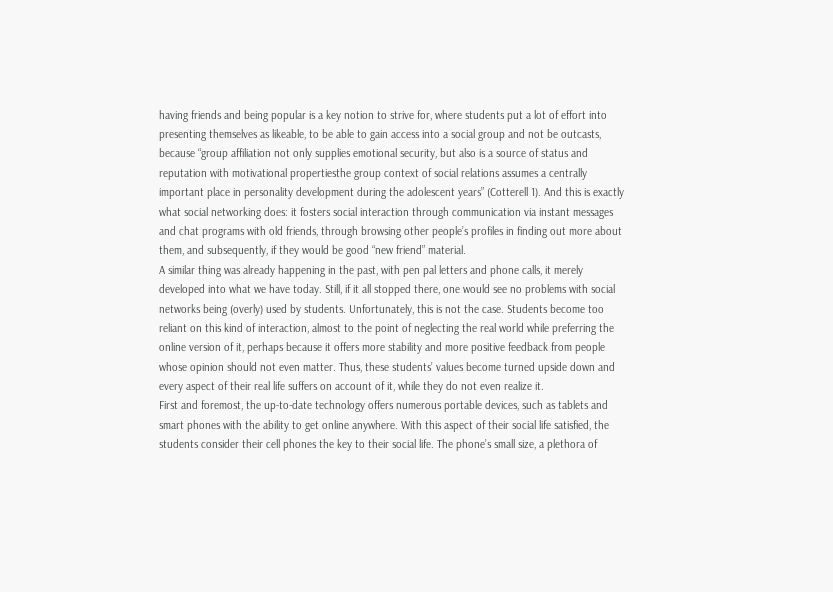having friends and being popular is a key notion to strive for, where students put a lot of effort into presenting themselves as likeable, to be able to gain access into a social group and not be outcasts, because “group affiliation not only supplies emotional security, but also is a source of status and reputation with motivational propertiesthe group context of social relations assumes a centrally important place in personality development during the adolescent years” (Cotterell 1). And this is exactly what social networking does: it fosters social interaction through communication via instant messages and chat programs with old friends, through browsing other people’s profiles in finding out more about them, and subsequently, if they would be good “new friend” material.
A similar thing was already happening in the past, with pen pal letters and phone calls, it merely developed into what we have today. Still, if it all stopped there, one would see no problems with social networks being (overly) used by students. Unfortunately, this is not the case. Students become too reliant on this kind of interaction, almost to the point of neglecting the real world while preferring the online version of it, perhaps because it offers more stability and more positive feedback from people whose opinion should not even matter. Thus, these students’ values become turned upside down and every aspect of their real life suffers on account of it, while they do not even realize it.
First and foremost, the up-to-date technology offers numerous portable devices, such as tablets and smart phones with the ability to get online anywhere. With this aspect of their social life satisfied, the students consider their cell phones the key to their social life. The phone’s small size, a plethora of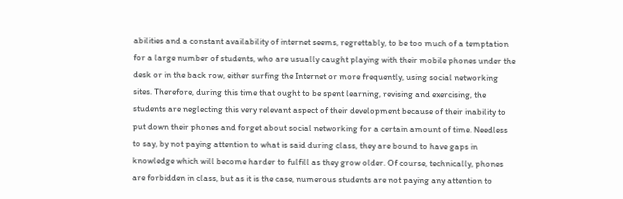abilities and a constant availability of internet seems, regrettably, to be too much of a temptation for a large number of students, who are usually caught playing with their mobile phones under the desk or in the back row, either surfing the Internet or more frequently, using social networking sites. Therefore, during this time that ought to be spent learning, revising and exercising, the students are neglecting this very relevant aspect of their development because of their inability to put down their phones and forget about social networking for a certain amount of time. Needless to say, by not paying attention to what is said during class, they are bound to have gaps in knowledge which will become harder to fulfill as they grow older. Of course, technically, phones are forbidden in class, but as it is the case, numerous students are not paying any attention to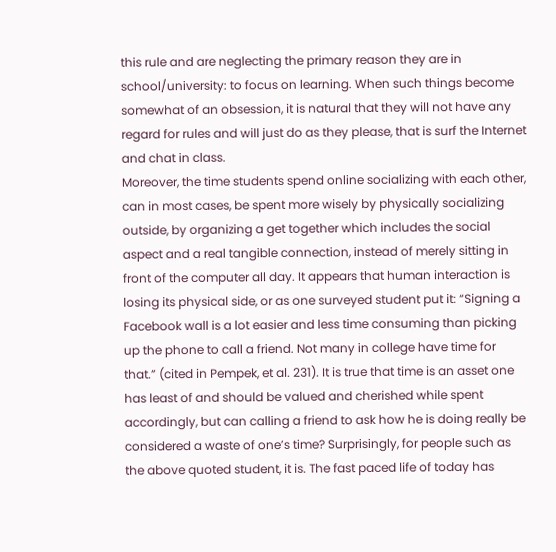this rule and are neglecting the primary reason they are in school/university: to focus on learning. When such things become somewhat of an obsession, it is natural that they will not have any regard for rules and will just do as they please, that is surf the Internet and chat in class.
Moreover, the time students spend online socializing with each other, can in most cases, be spent more wisely by physically socializing outside, by organizing a get together which includes the social aspect and a real tangible connection, instead of merely sitting in front of the computer all day. It appears that human interaction is losing its physical side, or as one surveyed student put it: “Signing a Facebook wall is a lot easier and less time consuming than picking up the phone to call a friend. Not many in college have time for that.” (cited in Pempek, et al. 231). It is true that time is an asset one has least of and should be valued and cherished while spent accordingly, but can calling a friend to ask how he is doing really be considered a waste of one’s time? Surprisingly, for people such as the above quoted student, it is. The fast paced life of today has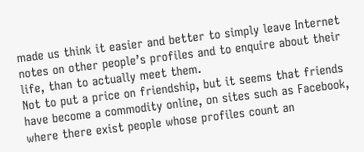made us think it easier and better to simply leave Internet notes on other people’s profiles and to enquire about their life, than to actually meet them.
Not to put a price on friendship, but it seems that friends have become a commodity online, on sites such as Facebook, where there exist people whose profiles count an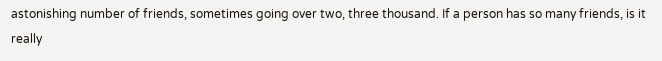astonishing number of friends, sometimes going over two, three thousand. If a person has so many friends, is it really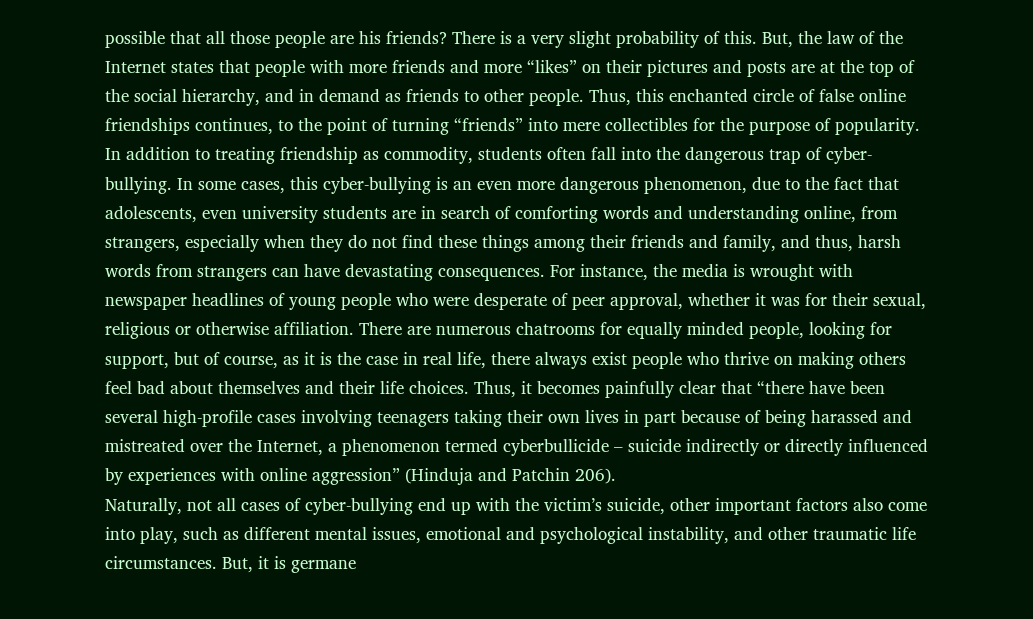possible that all those people are his friends? There is a very slight probability of this. But, the law of the Internet states that people with more friends and more “likes” on their pictures and posts are at the top of the social hierarchy, and in demand as friends to other people. Thus, this enchanted circle of false online friendships continues, to the point of turning “friends” into mere collectibles for the purpose of popularity.
In addition to treating friendship as commodity, students often fall into the dangerous trap of cyber-bullying. In some cases, this cyber-bullying is an even more dangerous phenomenon, due to the fact that adolescents, even university students are in search of comforting words and understanding online, from strangers, especially when they do not find these things among their friends and family, and thus, harsh words from strangers can have devastating consequences. For instance, the media is wrought with newspaper headlines of young people who were desperate of peer approval, whether it was for their sexual, religious or otherwise affiliation. There are numerous chatrooms for equally minded people, looking for support, but of course, as it is the case in real life, there always exist people who thrive on making others feel bad about themselves and their life choices. Thus, it becomes painfully clear that “there have been several high-profile cases involving teenagers taking their own lives in part because of being harassed and mistreated over the Internet, a phenomenon termed cyberbullicide – suicide indirectly or directly influenced by experiences with online aggression” (Hinduja and Patchin 206).
Naturally, not all cases of cyber-bullying end up with the victim’s suicide, other important factors also come into play, such as different mental issues, emotional and psychological instability, and other traumatic life circumstances. But, it is germane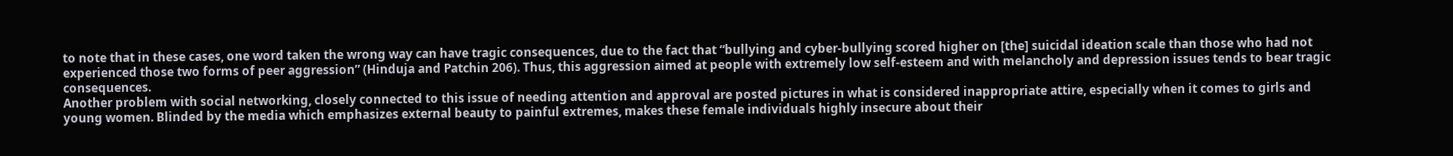to note that in these cases, one word taken the wrong way can have tragic consequences, due to the fact that “bullying and cyber-bullying scored higher on [the] suicidal ideation scale than those who had not experienced those two forms of peer aggression” (Hinduja and Patchin 206). Thus, this aggression aimed at people with extremely low self-esteem and with melancholy and depression issues tends to bear tragic consequences.
Another problem with social networking, closely connected to this issue of needing attention and approval are posted pictures in what is considered inappropriate attire, especially when it comes to girls and young women. Blinded by the media which emphasizes external beauty to painful extremes, makes these female individuals highly insecure about their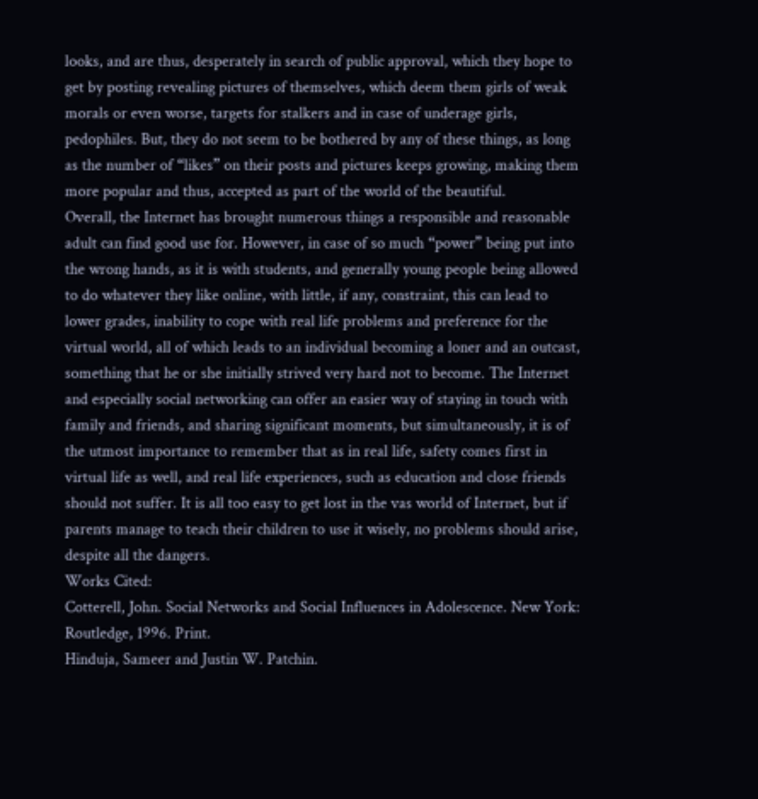looks, and are thus, desperately in search of public approval, which they hope to get by posting revealing pictures of themselves, which deem them girls of weak morals or even worse, targets for stalkers and in case of underage girls, pedophiles. But, they do not seem to be bothered by any of these things, as long as the number of “likes” on their posts and pictures keeps growing, making them more popular and thus, accepted as part of the world of the beautiful.
Overall, the Internet has brought numerous things a responsible and reasonable adult can find good use for. However, in case of so much “power” being put into the wrong hands, as it is with students, and generally young people being allowed to do whatever they like online, with little, if any, constraint, this can lead to lower grades, inability to cope with real life problems and preference for the virtual world, all of which leads to an individual becoming a loner and an outcast, something that he or she initially strived very hard not to become. The Internet and especially social networking can offer an easier way of staying in touch with family and friends, and sharing significant moments, but simultaneously, it is of the utmost importance to remember that as in real life, safety comes first in virtual life as well, and real life experiences, such as education and close friends should not suffer. It is all too easy to get lost in the vas world of Internet, but if parents manage to teach their children to use it wisely, no problems should arise, despite all the dangers.
Works Cited:
Cotterell, John. Social Networks and Social Influences in Adolescence. New York: Routledge, 1996. Print.
Hinduja, Sameer and Justin W. Patchin.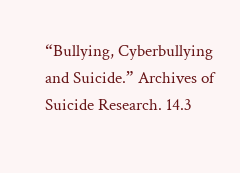“Bullying, Cyberbullying and Suicide.” Archives of Suicide Research. 14.3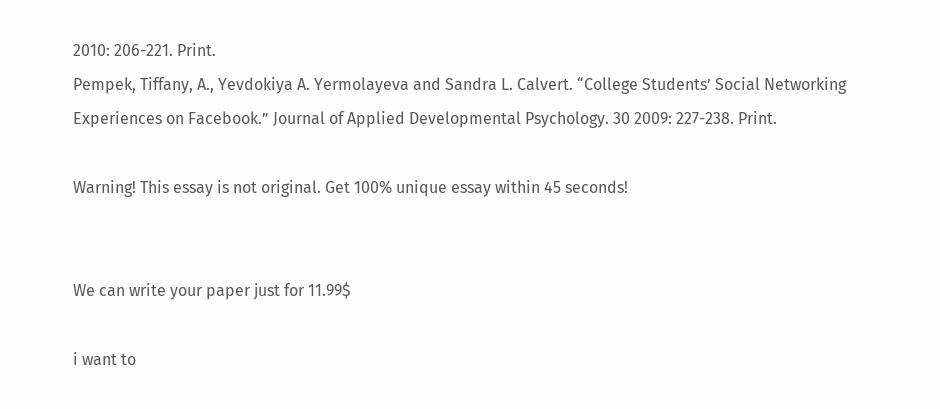2010: 206-221. Print.
Pempek, Tiffany, A., Yevdokiya A. Yermolayeva and Sandra L. Calvert. “College Students’ Social Networking Experiences on Facebook.” Journal of Applied Developmental Psychology. 30 2009: 227-238. Print.

Warning! This essay is not original. Get 100% unique essay within 45 seconds!


We can write your paper just for 11.99$

i want to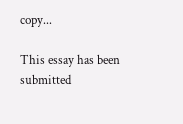copy...

This essay has been submitted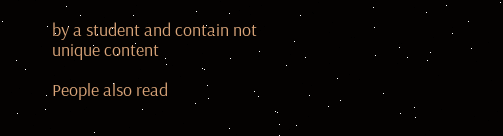by a student and contain not unique content

People also read